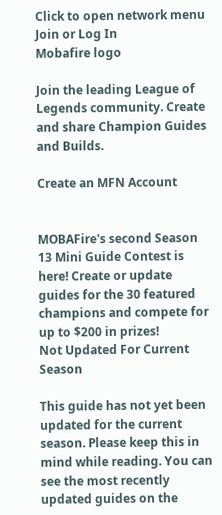Click to open network menu
Join or Log In
Mobafire logo

Join the leading League of Legends community. Create and share Champion Guides and Builds.

Create an MFN Account


MOBAFire's second Season 13 Mini Guide Contest is here! Create or update guides for the 30 featured champions and compete for up to $200 in prizes!
Not Updated For Current Season

This guide has not yet been updated for the current season. Please keep this in mind while reading. You can see the most recently updated guides on the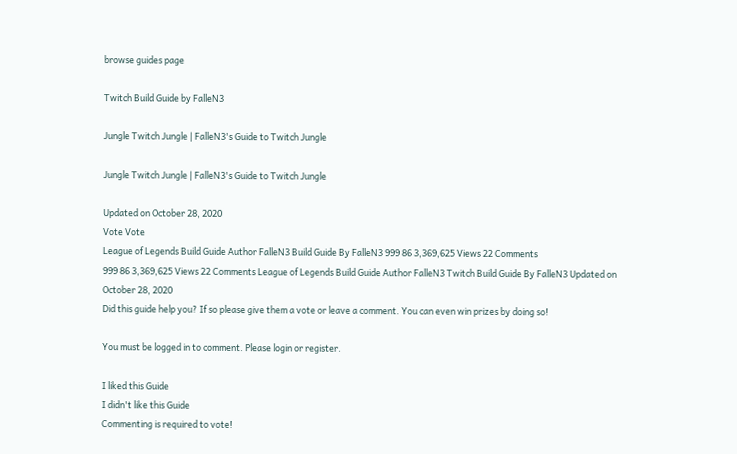browse guides page

Twitch Build Guide by FalleN3

Jungle Twitch Jungle | FalleN3's Guide to Twitch Jungle

Jungle Twitch Jungle | FalleN3's Guide to Twitch Jungle

Updated on October 28, 2020
Vote Vote
League of Legends Build Guide Author FalleN3 Build Guide By FalleN3 999 86 3,369,625 Views 22 Comments
999 86 3,369,625 Views 22 Comments League of Legends Build Guide Author FalleN3 Twitch Build Guide By FalleN3 Updated on October 28, 2020
Did this guide help you? If so please give them a vote or leave a comment. You can even win prizes by doing so!

You must be logged in to comment. Please login or register.

I liked this Guide
I didn't like this Guide
Commenting is required to vote!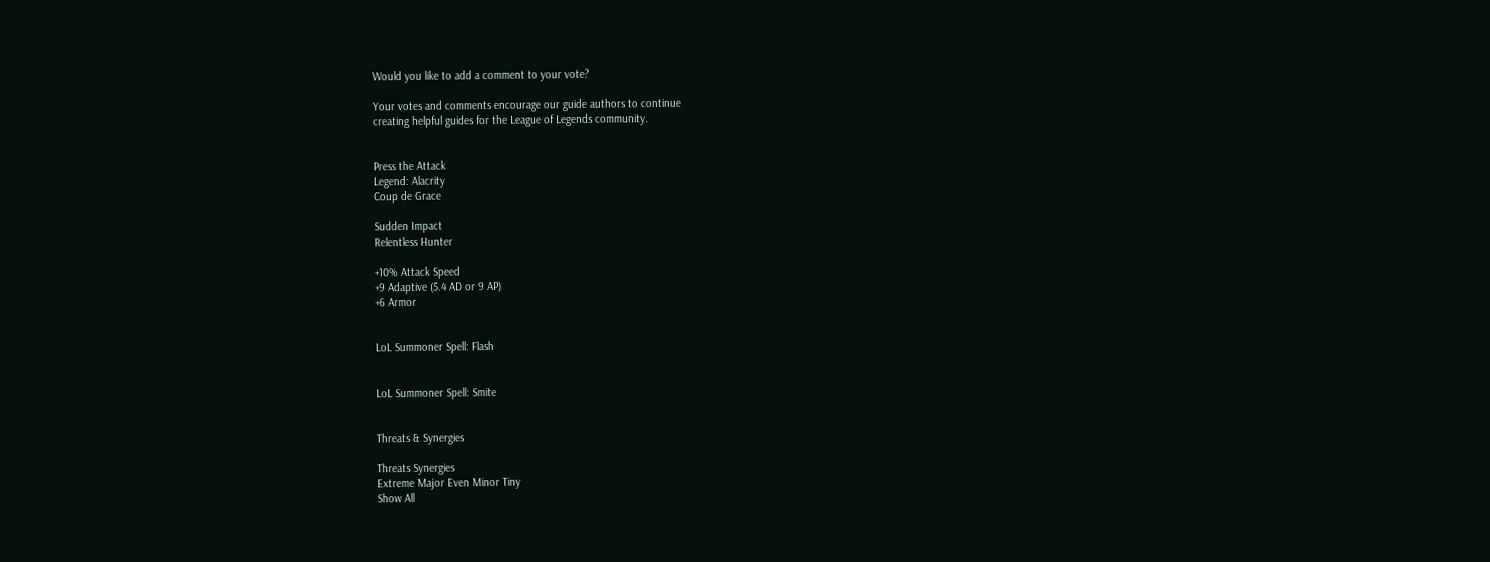Would you like to add a comment to your vote?

Your votes and comments encourage our guide authors to continue
creating helpful guides for the League of Legends community.


Press the Attack
Legend: Alacrity
Coup de Grace

Sudden Impact
Relentless Hunter

+10% Attack Speed
+9 Adaptive (5.4 AD or 9 AP)
+6 Armor


LoL Summoner Spell: Flash


LoL Summoner Spell: Smite


Threats & Synergies

Threats Synergies
Extreme Major Even Minor Tiny
Show All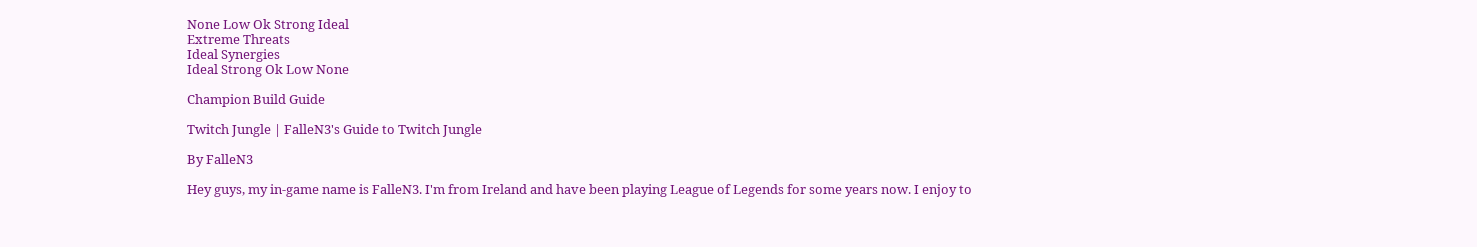None Low Ok Strong Ideal
Extreme Threats
Ideal Synergies
Ideal Strong Ok Low None

Champion Build Guide

Twitch Jungle | FalleN3's Guide to Twitch Jungle

By FalleN3

Hey guys, my in-game name is FalleN3. I'm from Ireland and have been playing League of Legends for some years now. I enjoy to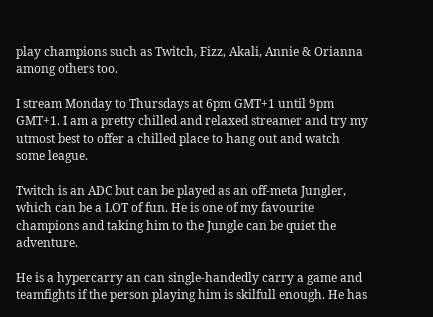play champions such as Twitch, Fizz, Akali, Annie & Orianna among others too.

I stream Monday to Thursdays at 6pm GMT+1 until 9pm GMT+1. I am a pretty chilled and relaxed streamer and try my utmost best to offer a chilled place to hang out and watch some league.

Twitch is an ADC but can be played as an off-meta Jungler, which can be a LOT of fun. He is one of my favourite champions and taking him to the Jungle can be quiet the adventure.

He is a hypercarry an can single-handedly carry a game and teamfights if the person playing him is skilfull enough. He has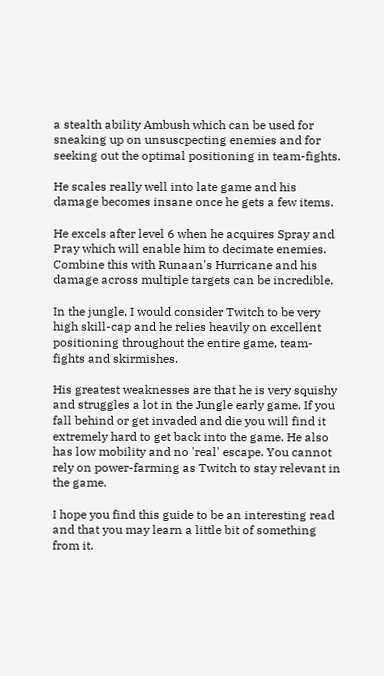a stealth ability Ambush which can be used for sneaking up on unsuscpecting enemies and for seeking out the optimal positioning in team-fights.

He scales really well into late game and his damage becomes insane once he gets a few items.

He excels after level 6 when he acquires Spray and Pray which will enable him to decimate enemies. Combine this with Runaan's Hurricane and his damage across multiple targets can be incredible.

In the jungle, I would consider Twitch to be very high skill-cap and he relies heavily on excellent positioning throughout the entire game, team-fights and skirmishes.

His greatest weaknesses are that he is very squishy and struggles a lot in the Jungle early game. If you fall behind or get invaded and die you will find it extremely hard to get back into the game. He also has low mobility and no 'real' escape. You cannot rely on power-farming as Twitch to stay relevant in the game.

I hope you find this guide to be an interesting read and that you may learn a little bit of something from it.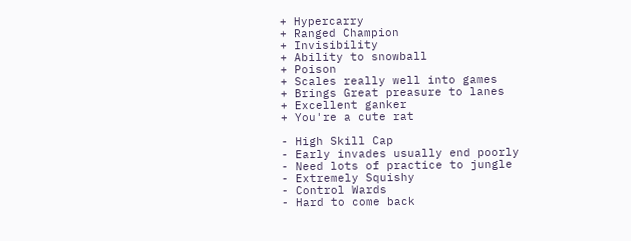+ Hypercarry
+ Ranged Champion
+ Invisibility
+ Ability to snowball
+ Poison
+ Scales really well into games
+ Brings Great preasure to lanes
+ Excellent ganker
+ You're a cute rat

- High Skill Cap
- Early invades usually end poorly
- Need lots of practice to jungle
- Extremely Squishy
- Control Wards
- Hard to come back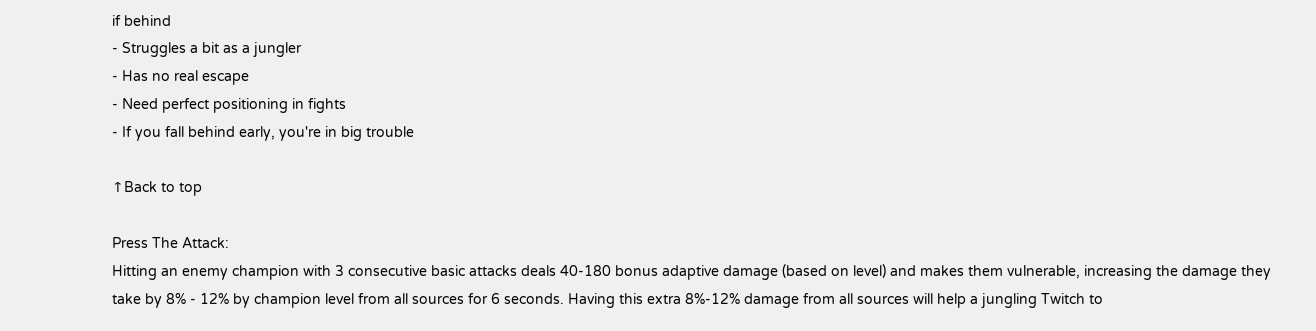if behind
- Struggles a bit as a jungler
- Has no real escape
- Need perfect positioning in fights
- If you fall behind early, you're in big trouble

↑Back to top

Press The Attack:
Hitting an enemy champion with 3 consecutive basic attacks deals 40-180 bonus adaptive damage (based on level) and makes them vulnerable, increasing the damage they take by 8% - 12% by champion level from all sources for 6 seconds. Having this extra 8%-12% damage from all sources will help a jungling Twitch to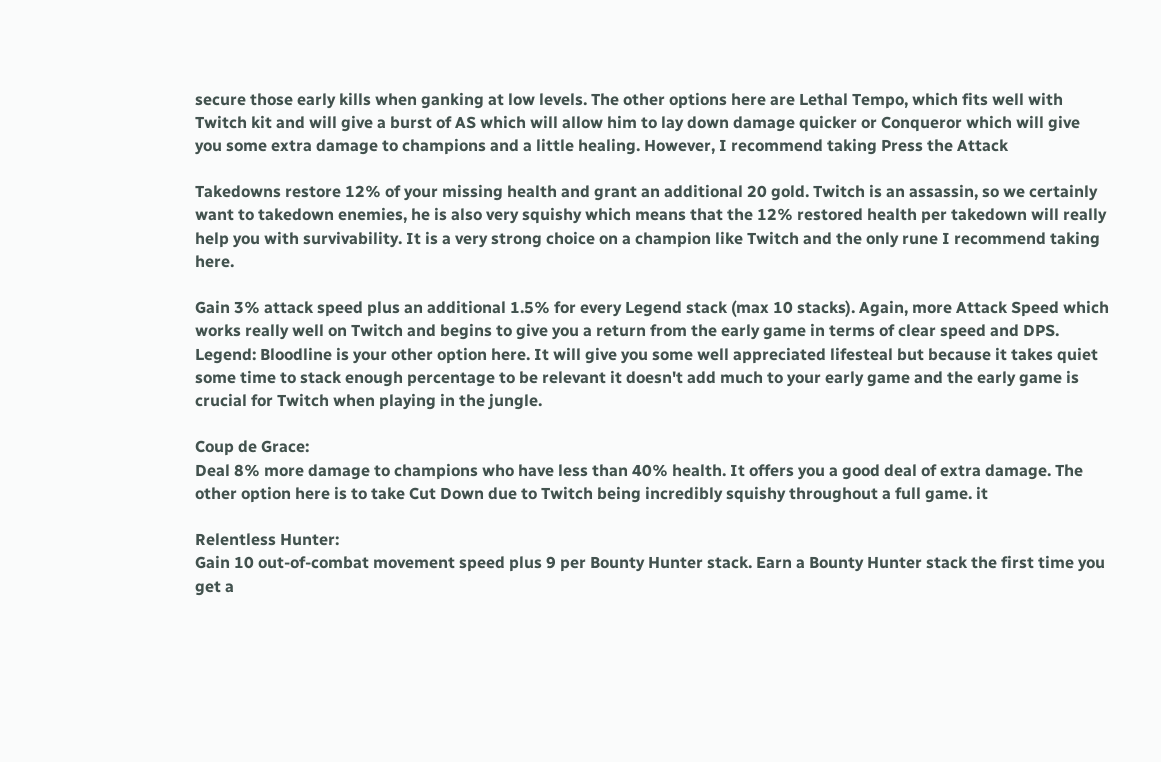secure those early kills when ganking at low levels. The other options here are Lethal Tempo, which fits well with Twitch kit and will give a burst of AS which will allow him to lay down damage quicker or Conqueror which will give you some extra damage to champions and a little healing. However, I recommend taking Press the Attack

Takedowns restore 12% of your missing health and grant an additional 20 gold. Twitch is an assassin, so we certainly want to takedown enemies, he is also very squishy which means that the 12% restored health per takedown will really help you with survivability. It is a very strong choice on a champion like Twitch and the only rune I recommend taking here.

Gain 3% attack speed plus an additional 1.5% for every Legend stack (max 10 stacks). Again, more Attack Speed which works really well on Twitch and begins to give you a return from the early game in terms of clear speed and DPS. Legend: Bloodline is your other option here. It will give you some well appreciated lifesteal but because it takes quiet some time to stack enough percentage to be relevant it doesn't add much to your early game and the early game is crucial for Twitch when playing in the jungle.

Coup de Grace:
Deal 8% more damage to champions who have less than 40% health. It offers you a good deal of extra damage. The other option here is to take Cut Down due to Twitch being incredibly squishy throughout a full game. it

Relentless Hunter:
Gain 10 out-of-combat movement speed plus 9 per Bounty Hunter stack. Earn a Bounty Hunter stack the first time you get a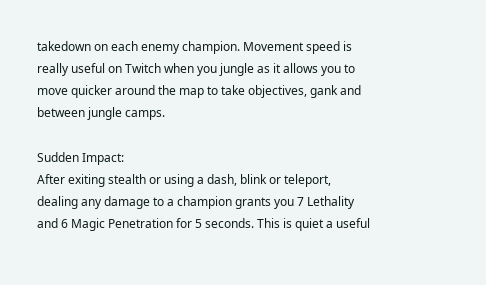takedown on each enemy champion. Movement speed is really useful on Twitch when you jungle as it allows you to move quicker around the map to take objectives, gank and between jungle camps.

Sudden Impact:
After exiting stealth or using a dash, blink or teleport, dealing any damage to a champion grants you 7 Lethality and 6 Magic Penetration for 5 seconds. This is quiet a useful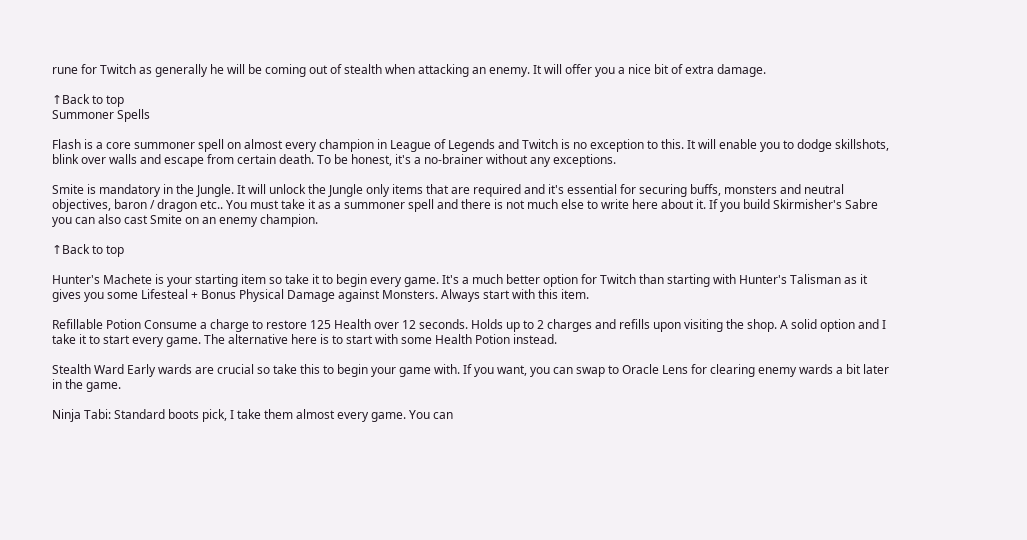rune for Twitch as generally he will be coming out of stealth when attacking an enemy. It will offer you a nice bit of extra damage.

↑Back to top
Summoner Spells

Flash is a core summoner spell on almost every champion in League of Legends and Twitch is no exception to this. It will enable you to dodge skillshots, blink over walls and escape from certain death. To be honest, it's a no-brainer without any exceptions.

Smite is mandatory in the Jungle. It will unlock the Jungle only items that are required and it's essential for securing buffs, monsters and neutral objectives, baron / dragon etc.. You must take it as a summoner spell and there is not much else to write here about it. If you build Skirmisher's Sabre you can also cast Smite on an enemy champion.

↑Back to top

Hunter's Machete is your starting item so take it to begin every game. It's a much better option for Twitch than starting with Hunter's Talisman as it gives you some Lifesteal + Bonus Physical Damage against Monsters. Always start with this item.

Refillable Potion Consume a charge to restore 125 Health over 12 seconds. Holds up to 2 charges and refills upon visiting the shop. A solid option and I take it to start every game. The alternative here is to start with some Health Potion instead.

Stealth Ward Early wards are crucial so take this to begin your game with. If you want, you can swap to Oracle Lens for clearing enemy wards a bit later in the game.

Ninja Tabi: Standard boots pick, I take them almost every game. You can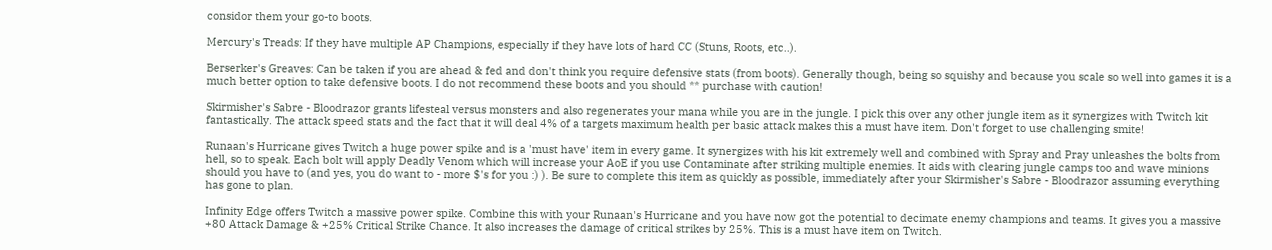considor them your go-to boots.

Mercury's Treads: If they have multiple AP Champions, especially if they have lots of hard CC (Stuns, Roots, etc..).

Berserker's Greaves: Can be taken if you are ahead & fed and don't think you require defensive stats (from boots). Generally though, being so squishy and because you scale so well into games it is a much better option to take defensive boots. I do not recommend these boots and you should ** purchase with caution!

Skirmisher's Sabre - Bloodrazor grants lifesteal versus monsters and also regenerates your mana while you are in the jungle. I pick this over any other jungle item as it synergizes with Twitch kit fantastically. The attack speed stats and the fact that it will deal 4% of a targets maximum health per basic attack makes this a must have item. Don't forget to use challenging smite!

Runaan's Hurricane gives Twitch a huge power spike and is a 'must have' item in every game. It synergizes with his kit extremely well and combined with Spray and Pray unleashes the bolts from hell, so to speak. Each bolt will apply Deadly Venom which will increase your AoE if you use Contaminate after striking multiple enemies. It aids with clearing jungle camps too and wave minions should you have to (and yes, you do want to - more $'s for you :) ). Be sure to complete this item as quickly as possible, immediately after your Skirmisher's Sabre - Bloodrazor assuming everything has gone to plan.

Infinity Edge offers Twitch a massive power spike. Combine this with your Runaan's Hurricane and you have now got the potential to decimate enemy champions and teams. It gives you a massive +80 Attack Damage & +25% Critical Strike Chance. It also increases the damage of critical strikes by 25%. This is a must have item on Twitch.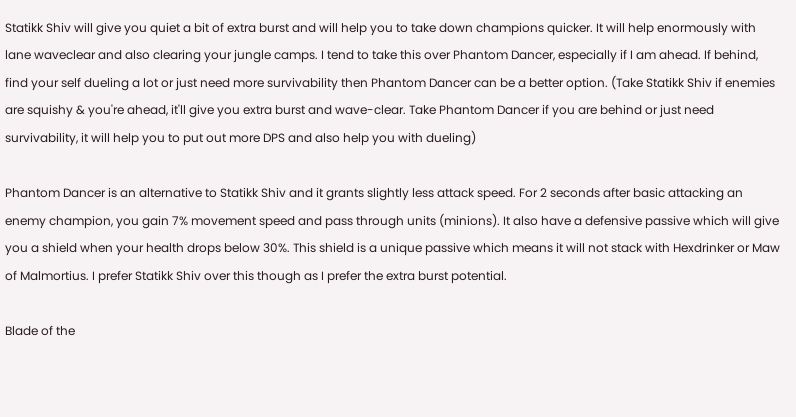Statikk Shiv will give you quiet a bit of extra burst and will help you to take down champions quicker. It will help enormously with lane waveclear and also clearing your jungle camps. I tend to take this over Phantom Dancer, especially if I am ahead. If behind, find your self dueling a lot or just need more survivability then Phantom Dancer can be a better option. (Take Statikk Shiv if enemies are squishy & you're ahead, it'll give you extra burst and wave-clear. Take Phantom Dancer if you are behind or just need survivability, it will help you to put out more DPS and also help you with dueling)

Phantom Dancer is an alternative to Statikk Shiv and it grants slightly less attack speed. For 2 seconds after basic attacking an enemy champion, you gain 7% movement speed and pass through units (minions). It also have a defensive passive which will give you a shield when your health drops below 30%. This shield is a unique passive which means it will not stack with Hexdrinker or Maw of Malmortius. I prefer Statikk Shiv over this though as I prefer the extra burst potential.

Blade of the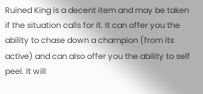Ruined King is a decent item and may be taken if the situation calls for it. It can offer you the ability to chase down a champion (from its active) and can also offer you the ability to self peel. It will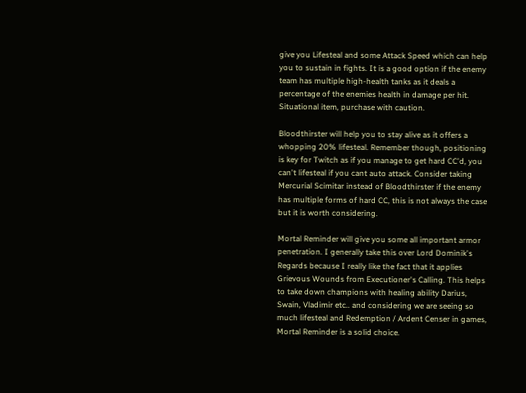give you Lifesteal and some Attack Speed which can help you to sustain in fights. It is a good option if the enemy team has multiple high-health tanks as it deals a percentage of the enemies health in damage per hit. Situational item, purchase with caution.

Bloodthirster will help you to stay alive as it offers a whopping 20% lifesteal. Remember though, positioning is key for Twitch as if you manage to get hard CC'd, you can't lifesteal if you cant auto attack. Consider taking Mercurial Scimitar instead of Bloodthirster if the enemy has multiple forms of hard CC, this is not always the case but it is worth considering.

Mortal Reminder will give you some all important armor penetration. I generally take this over Lord Dominik's Regards because I really like the fact that it applies Grievous Wounds from Executioner's Calling. This helps to take down champions with healing ability Darius, Swain, Vladimir etc.. and considering we are seeing so much lifesteal and Redemption / Ardent Censer in games, Mortal Reminder is a solid choice.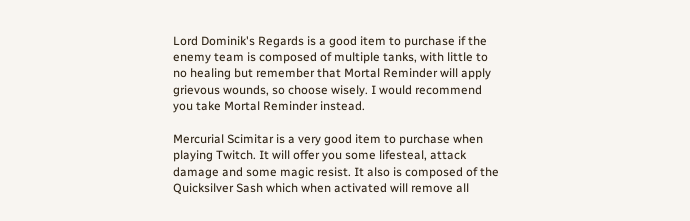Lord Dominik's Regards is a good item to purchase if the enemy team is composed of multiple tanks, with little to no healing but remember that Mortal Reminder will apply grievous wounds, so choose wisely. I would recommend you take Mortal Reminder instead.

Mercurial Scimitar is a very good item to purchase when playing Twitch. It will offer you some lifesteal, attack damage and some magic resist. It also is composed of the Quicksilver Sash which when activated will remove all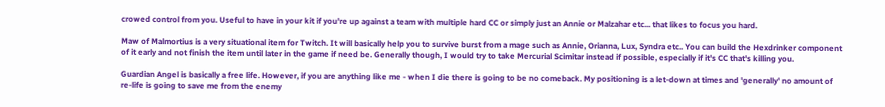crowed control from you. Useful to have in your kit if you're up against a team with multiple hard CC or simply just an Annie or Malzahar etc... that likes to focus you hard.

Maw of Malmortius is a very situational item for Twitch. It will basically help you to survive burst from a mage such as Annie, Orianna, Lux, Syndra etc.. You can build the Hexdrinker component of it early and not finish the item until later in the game if need be. Generally though, I would try to take Mercurial Scimitar instead if possible, especially if it's CC that's killing you.

Guardian Angel is basically a free life. However, if you are anything like me - when I die there is going to be no comeback. My positioning is a let-down at times and 'generally' no amount of re-life is going to save me from the enemy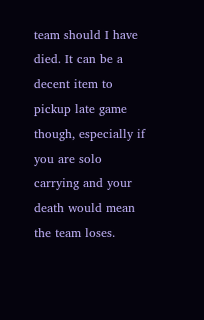team should I have died. It can be a decent item to pickup late game though, especially if you are solo carrying and your death would mean the team loses.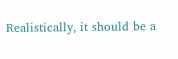Realistically, it should be a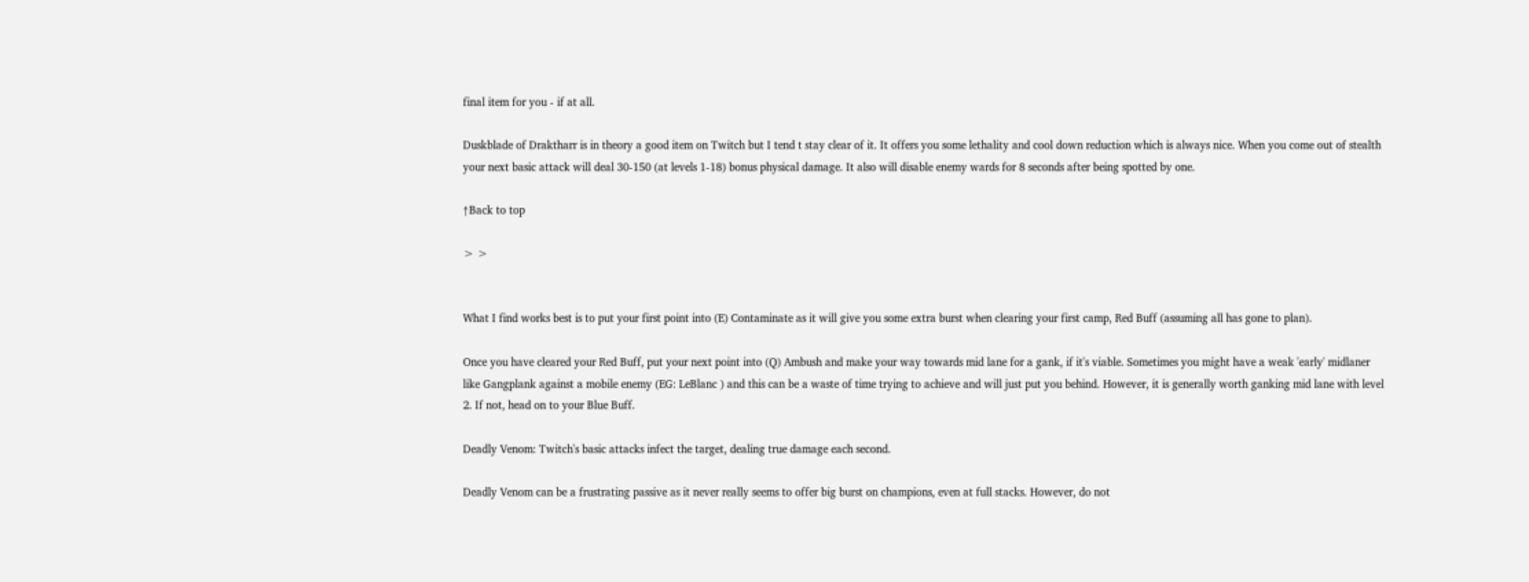final item for you - if at all.

Duskblade of Draktharr is in theory a good item on Twitch but I tend t stay clear of it. It offers you some lethality and cool down reduction which is always nice. When you come out of stealth your next basic attack will deal 30-150 (at levels 1-18) bonus physical damage. It also will disable enemy wards for 8 seconds after being spotted by one.

↑Back to top

> >


What I find works best is to put your first point into (E) Contaminate as it will give you some extra burst when clearing your first camp, Red Buff (assuming all has gone to plan).

Once you have cleared your Red Buff, put your next point into (Q) Ambush and make your way towards mid lane for a gank, if it's viable. Sometimes you might have a weak 'early' midlaner like Gangplank against a mobile enemy (EG: LeBlanc ) and this can be a waste of time trying to achieve and will just put you behind. However, it is generally worth ganking mid lane with level 2. If not, head on to your Blue Buff.

Deadly Venom: Twitch's basic attacks infect the target, dealing true damage each second.

Deadly Venom can be a frustrating passive as it never really seems to offer big burst on champions, even at full stacks. However, do not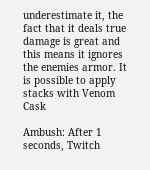underestimate it, the fact that it deals true damage is great and this means it ignores the enemies armor. It is possible to apply stacks with Venom Cask

Ambush: After 1 seconds, Twitch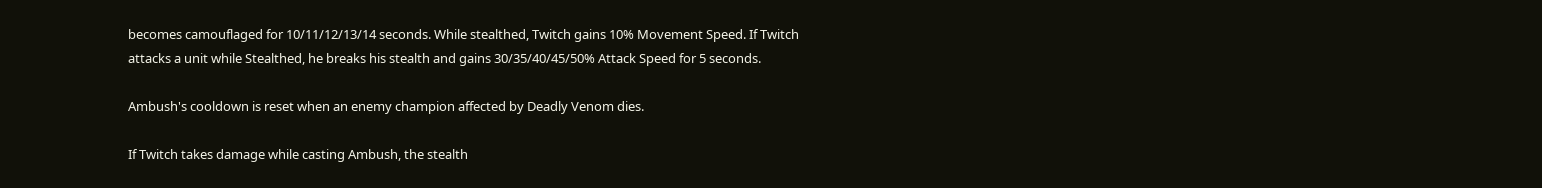becomes camouflaged for 10/11/12/13/14 seconds. While stealthed, Twitch gains 10% Movement Speed. If Twitch attacks a unit while Stealthed, he breaks his stealth and gains 30/35/40/45/50% Attack Speed for 5 seconds.

Ambush's cooldown is reset when an enemy champion affected by Deadly Venom dies.

If Twitch takes damage while casting Ambush, the stealth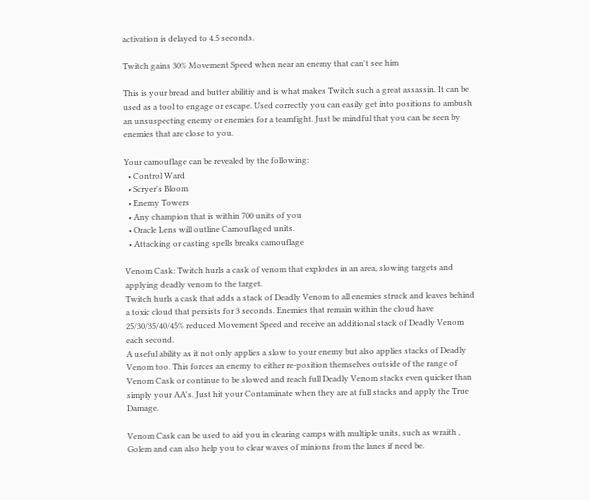activation is delayed to 4.5 seconds.

Twitch gains 30% Movement Speed when near an enemy that can't see him

This is your bread and butter abilitiy and is what makes Twitch such a great assassin. It can be used as a tool to engage or escape. Used correctly you can easily get into positions to ambush an unsuspecting enemy or enemies for a teamfight. Just be mindful that you can be seen by enemies that are close to you.

Your camouflage can be revealed by the following:
  • Control Ward
  • Scryer's Bloom
  • Enemy Towers
  • Any champion that is within 700 units of you
  • Oracle Lens will outline Camouflaged units.
  • Attacking or casting spells breaks camouflage

Venom Cask: Twitch hurls a cask of venom that explodes in an area, slowing targets and applying deadly venom to the target.
Twitch hurls a cask that adds a stack of Deadly Venom to all enemies struck and leaves behind a toxic cloud that persists for 3 seconds. Enemies that remain within the cloud have 25/30/35/40/45% reduced Movement Speed and receive an additional stack of Deadly Venom each second.
A useful ability as it not only applies a slow to your enemy but also applies stacks of Deadly Venom too. This forces an enemy to either re-position themselves outside of the range of Venom Cask or continue to be slowed and reach full Deadly Venom stacks even quicker than simply your AA's. Just hit your Contaminate when they are at full stacks and apply the True Damage.

Venom Cask can be used to aid you in clearing camps with multiple units, such as wraith , Golem and can also help you to clear waves of minions from the lanes if need be.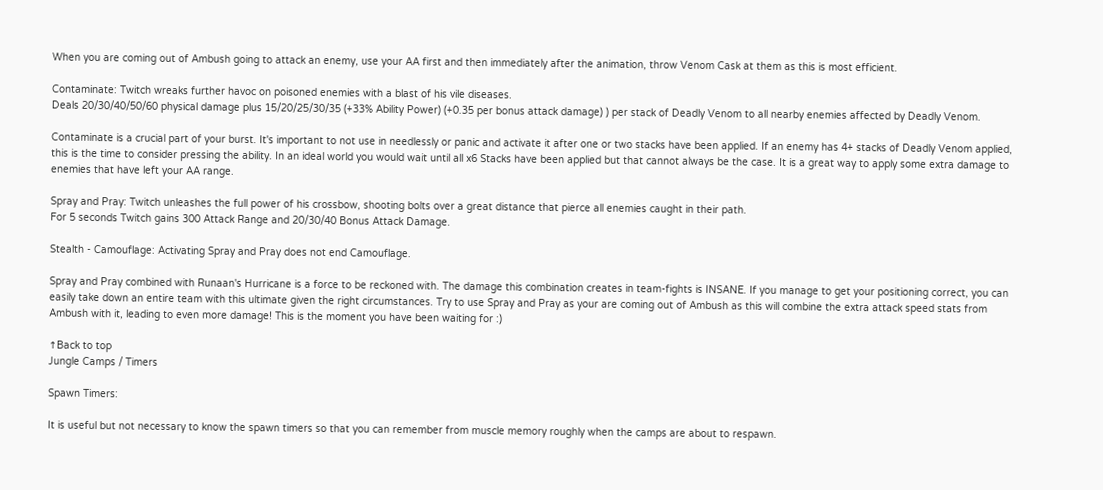When you are coming out of Ambush going to attack an enemy, use your AA first and then immediately after the animation, throw Venom Cask at them as this is most efficient.

Contaminate: Twitch wreaks further havoc on poisoned enemies with a blast of his vile diseases.
Deals 20/30/40/50/60 physical damage plus 15/20/25/30/35 (+33% Ability Power) (+0.35 per bonus attack damage) ) per stack of Deadly Venom to all nearby enemies affected by Deadly Venom.

Contaminate is a crucial part of your burst. It's important to not use in needlessly or panic and activate it after one or two stacks have been applied. If an enemy has 4+ stacks of Deadly Venom applied, this is the time to consider pressing the ability. In an ideal world you would wait until all x6 Stacks have been applied but that cannot always be the case. It is a great way to apply some extra damage to enemies that have left your AA range.

Spray and Pray: Twitch unleashes the full power of his crossbow, shooting bolts over a great distance that pierce all enemies caught in their path.
For 5 seconds Twitch gains 300 Attack Range and 20/30/40 Bonus Attack Damage.

Stealth - Camouflage: Activating Spray and Pray does not end Camouflage.

Spray and Pray combined with Runaan's Hurricane is a force to be reckoned with. The damage this combination creates in team-fights is INSANE. If you manage to get your positioning correct, you can easily take down an entire team with this ultimate given the right circumstances. Try to use Spray and Pray as your are coming out of Ambush as this will combine the extra attack speed stats from Ambush with it, leading to even more damage! This is the moment you have been waiting for :)

↑Back to top
Jungle Camps / Timers

Spawn Timers:

It is useful but not necessary to know the spawn timers so that you can remember from muscle memory roughly when the camps are about to respawn.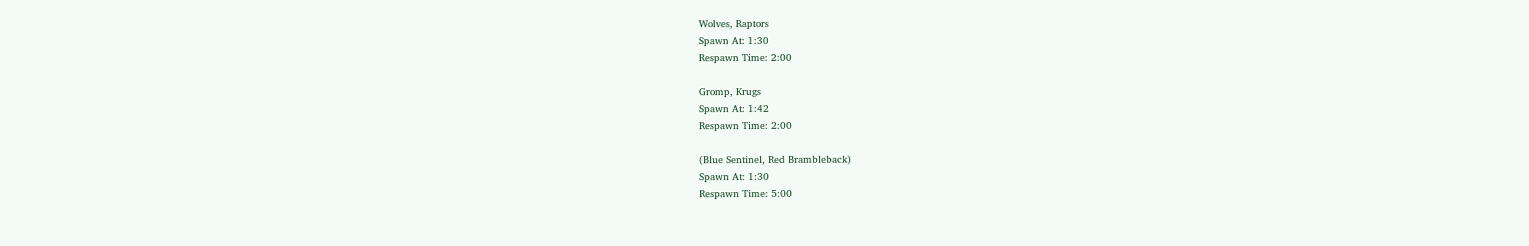Wolves, Raptors
Spawn At: 1:30
Respawn Time: 2:00

Gromp, Krugs
Spawn At: 1:42
Respawn Time: 2:00

(Blue Sentinel, Red Brambleback)
Spawn At: 1:30
Respawn Time: 5:00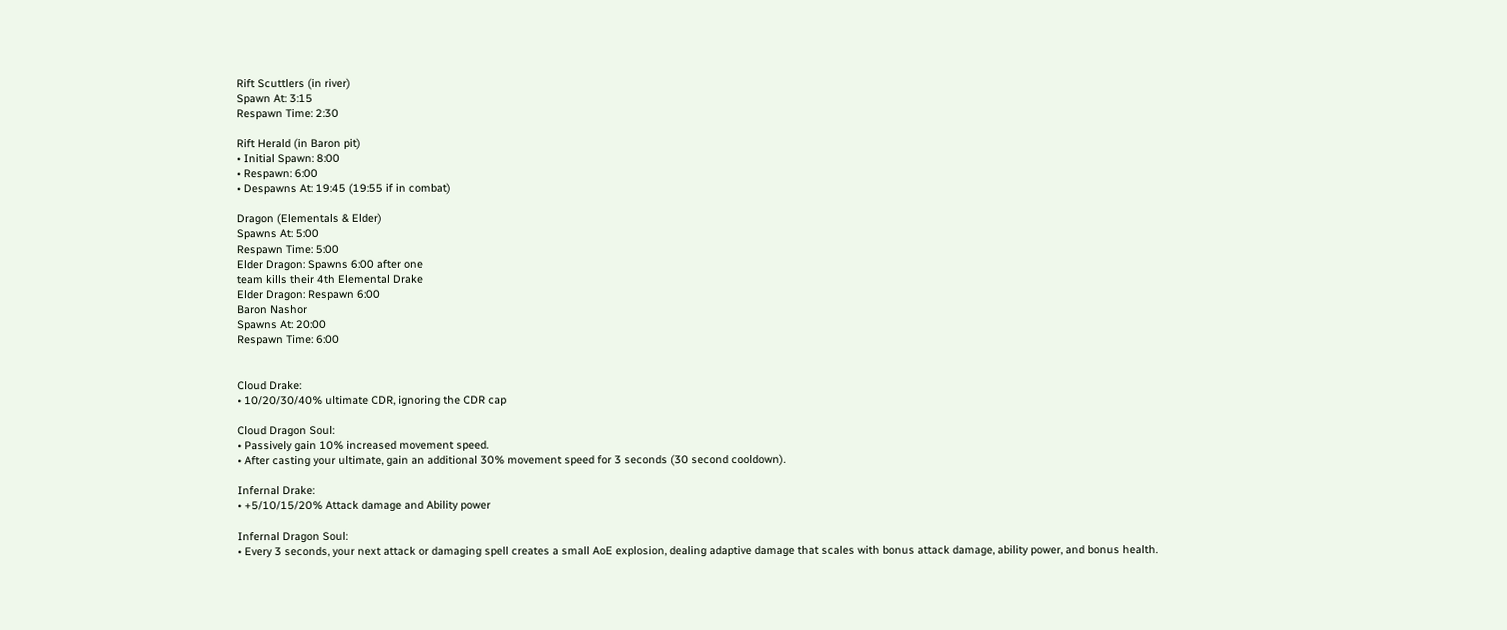Rift Scuttlers (in river)
Spawn At: 3:15
Respawn Time: 2:30

Rift Herald (in Baron pit)
• Initial Spawn: 8:00
• Respawn: 6:00
• Despawns At: 19:45 (19:55 if in combat)

Dragon (Elementals & Elder)
Spawns At: 5:00
Respawn Time: 5:00
Elder Dragon: Spawns 6:00 after one
team kills their 4th Elemental Drake
Elder Dragon: Respawn 6:00
Baron Nashor
Spawns At: 20:00
Respawn Time: 6:00


Cloud Drake:
• 10/20/30/40% ultimate CDR, ignoring the CDR cap

Cloud Dragon Soul:
• Passively gain 10% increased movement speed.
• After casting your ultimate, gain an additional 30% movement speed for 3 seconds (30 second cooldown).

Infernal Drake:
• +5/10/15/20% Attack damage and Ability power

Infernal Dragon Soul:
• Every 3 seconds, your next attack or damaging spell creates a small AoE explosion, dealing adaptive damage that scales with bonus attack damage, ability power, and bonus health.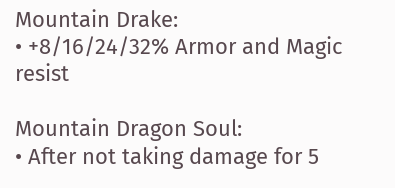Mountain Drake:
• +8/16/24/32% Armor and Magic resist

Mountain Dragon Soul:
• After not taking damage for 5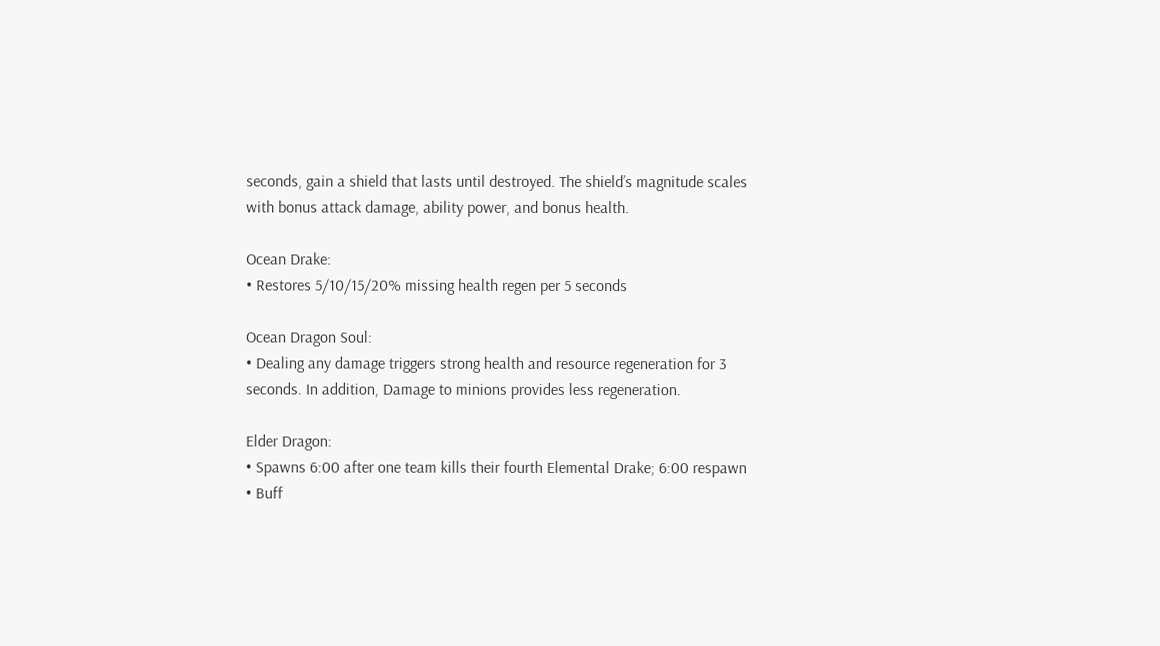seconds, gain a shield that lasts until destroyed. The shield’s magnitude scales with bonus attack damage, ability power, and bonus health.

Ocean Drake:
• Restores 5/10/15/20% missing health regen per 5 seconds

Ocean Dragon Soul:
• Dealing any damage triggers strong health and resource regeneration for 3 seconds. In addition, Damage to minions provides less regeneration.

Elder Dragon:
• Spawns 6:00 after one team kills their fourth Elemental Drake; 6:00 respawn
• Buff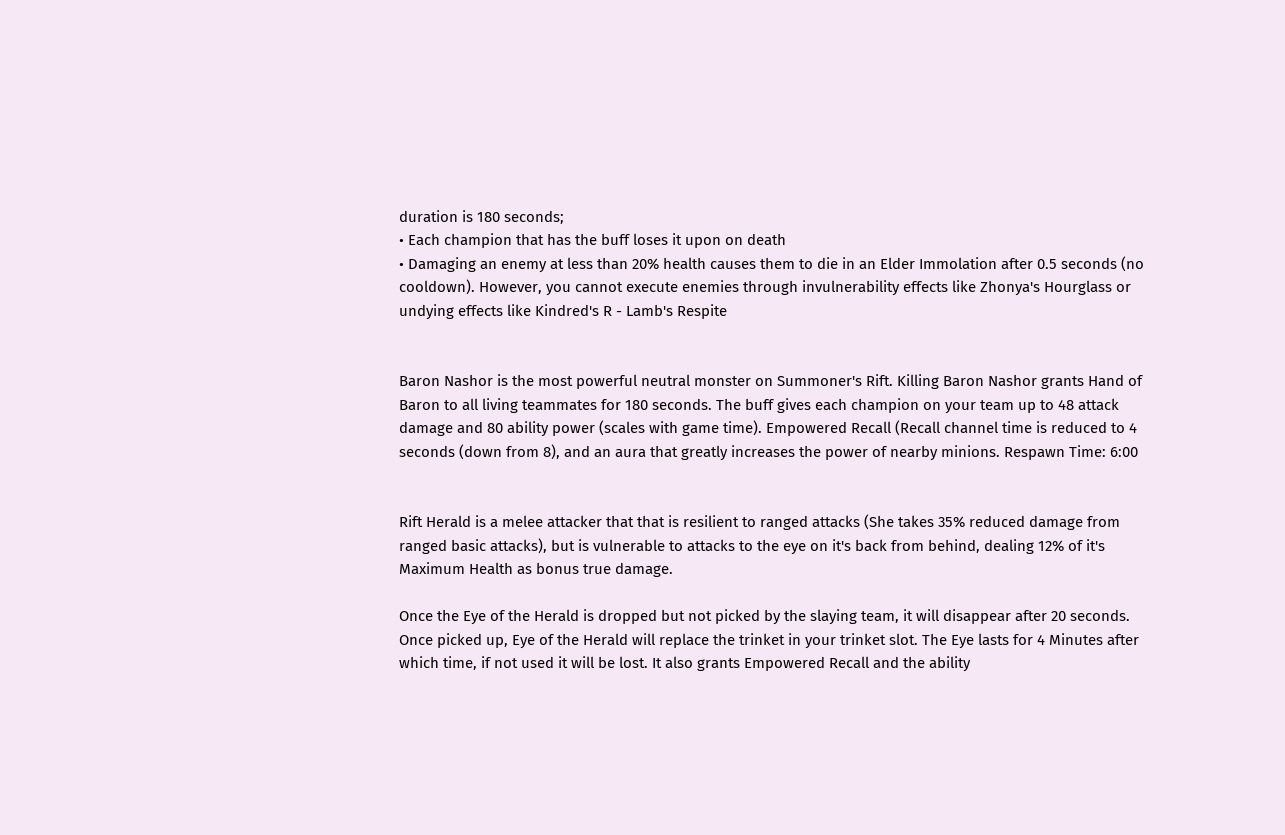duration is 180 seconds;
• Each champion that has the buff loses it upon on death
• Damaging an enemy at less than 20% health causes them to die in an Elder Immolation after 0.5 seconds (no cooldown). However, you cannot execute enemies through invulnerability effects like Zhonya's Hourglass or undying effects like Kindred's R - Lamb's Respite


Baron Nashor is the most powerful neutral monster on Summoner's Rift. Killing Baron Nashor grants Hand of Baron to all living teammates for 180 seconds. The buff gives each champion on your team up to 48 attack damage and 80 ability power (scales with game time). Empowered Recall (Recall channel time is reduced to 4 seconds (down from 8), and an aura that greatly increases the power of nearby minions. Respawn Time: 6:00


Rift Herald is a melee attacker that that is resilient to ranged attacks (She takes 35% reduced damage from ranged basic attacks), but is vulnerable to attacks to the eye on it's back from behind, dealing 12% of it's Maximum Health as bonus true damage.

Once the Eye of the Herald is dropped but not picked by the slaying team, it will disappear after 20 seconds. Once picked up, Eye of the Herald will replace the trinket in your trinket slot. The Eye lasts for 4 Minutes after which time, if not used it will be lost. It also grants Empowered Recall and the ability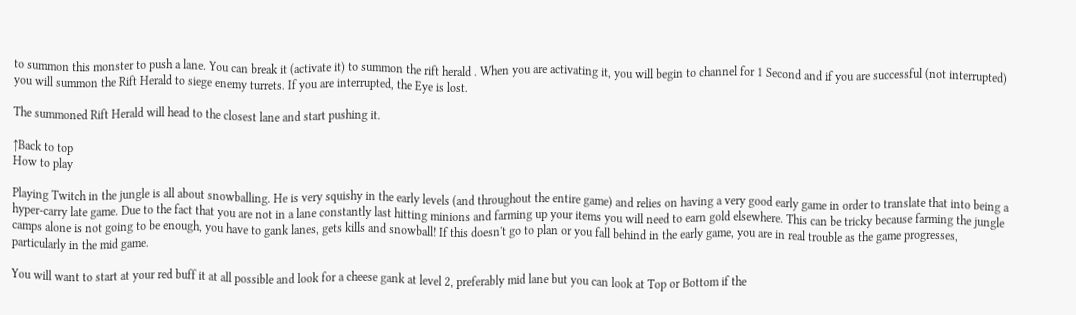to summon this monster to push a lane. You can break it (activate it) to summon the rift herald . When you are activating it, you will begin to channel for 1 Second and if you are successful (not interrupted) you will summon the Rift Herald to siege enemy turrets. If you are interrupted, the Eye is lost.

The summoned Rift Herald will head to the closest lane and start pushing it.

↑Back to top
How to play

Playing Twitch in the jungle is all about snowballing. He is very squishy in the early levels (and throughout the entire game) and relies on having a very good early game in order to translate that into being a hyper-carry late game. Due to the fact that you are not in a lane constantly last hitting minions and farming up your items you will need to earn gold elsewhere. This can be tricky because farming the jungle camps alone is not going to be enough, you have to gank lanes, gets kills and snowball! If this doesn't go to plan or you fall behind in the early game, you are in real trouble as the game progresses, particularly in the mid game.

You will want to start at your red buff it at all possible and look for a cheese gank at level 2, preferably mid lane but you can look at Top or Bottom if the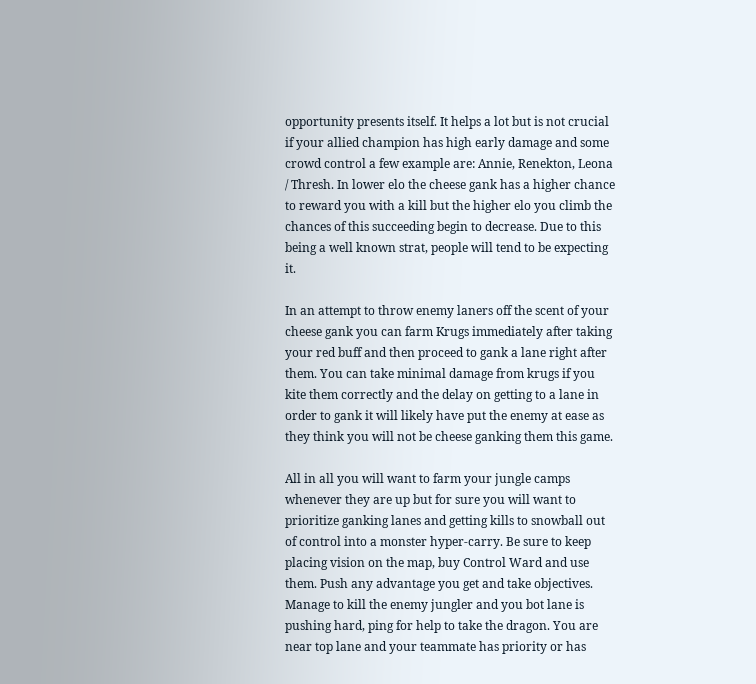opportunity presents itself. It helps a lot but is not crucial if your allied champion has high early damage and some crowd control a few example are: Annie, Renekton, Leona / Thresh. In lower elo the cheese gank has a higher chance to reward you with a kill but the higher elo you climb the chances of this succeeding begin to decrease. Due to this being a well known strat, people will tend to be expecting it.

In an attempt to throw enemy laners off the scent of your cheese gank you can farm Krugs immediately after taking your red buff and then proceed to gank a lane right after them. You can take minimal damage from krugs if you kite them correctly and the delay on getting to a lane in order to gank it will likely have put the enemy at ease as they think you will not be cheese ganking them this game.

All in all you will want to farm your jungle camps whenever they are up but for sure you will want to prioritize ganking lanes and getting kills to snowball out of control into a monster hyper-carry. Be sure to keep placing vision on the map, buy Control Ward and use them. Push any advantage you get and take objectives. Manage to kill the enemy jungler and you bot lane is pushing hard, ping for help to take the dragon. You are near top lane and your teammate has priority or has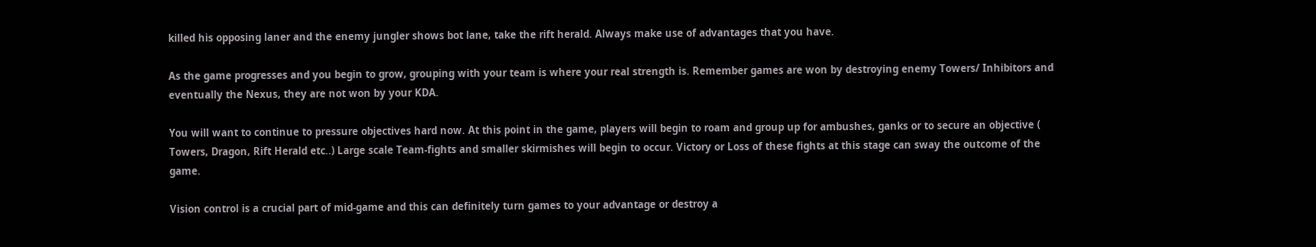killed his opposing laner and the enemy jungler shows bot lane, take the rift herald. Always make use of advantages that you have.

As the game progresses and you begin to grow, grouping with your team is where your real strength is. Remember games are won by destroying enemy Towers/ Inhibitors and eventually the Nexus, they are not won by your KDA.

You will want to continue to pressure objectives hard now. At this point in the game, players will begin to roam and group up for ambushes, ganks or to secure an objective ( Towers, Dragon, Rift Herald etc..) Large scale Team-fights and smaller skirmishes will begin to occur. Victory or Loss of these fights at this stage can sway the outcome of the game.

Vision control is a crucial part of mid-game and this can definitely turn games to your advantage or destroy a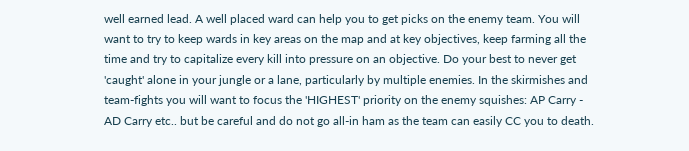well earned lead. A well placed ward can help you to get picks on the enemy team. You will want to try to keep wards in key areas on the map and at key objectives, keep farming all the time and try to capitalize every kill into pressure on an objective. Do your best to never get 'caught' alone in your jungle or a lane, particularly by multiple enemies. In the skirmishes and team-fights you will want to focus the 'HIGHEST' priority on the enemy squishes: AP Carry - AD Carry etc.. but be careful and do not go all-in ham as the team can easily CC you to death.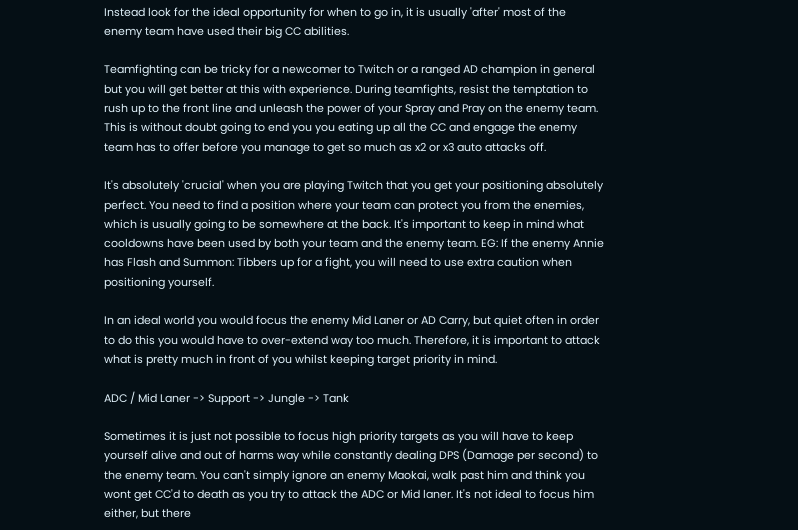Instead look for the ideal opportunity for when to go in, it is usually 'after' most of the enemy team have used their big CC abilities.

Teamfighting can be tricky for a newcomer to Twitch or a ranged AD champion in general but you will get better at this with experience. During teamfights, resist the temptation to rush up to the front line and unleash the power of your Spray and Pray on the enemy team. This is without doubt going to end you you eating up all the CC and engage the enemy team has to offer before you manage to get so much as x2 or x3 auto attacks off.

It's absolutely 'crucial' when you are playing Twitch that you get your positioning absolutely perfect. You need to find a position where your team can protect you from the enemies, which is usually going to be somewhere at the back. It's important to keep in mind what cooldowns have been used by both your team and the enemy team. EG: If the enemy Annie has Flash and Summon: Tibbers up for a fight, you will need to use extra caution when positioning yourself.

In an ideal world you would focus the enemy Mid Laner or AD Carry, but quiet often in order to do this you would have to over-extend way too much. Therefore, it is important to attack what is pretty much in front of you whilst keeping target priority in mind.

ADC / Mid Laner -> Support -> Jungle -> Tank

Sometimes it is just not possible to focus high priority targets as you will have to keep yourself alive and out of harms way while constantly dealing DPS (Damage per second) to the enemy team. You can't simply ignore an enemy Maokai, walk past him and think you wont get CC'd to death as you try to attack the ADC or Mid laner. It's not ideal to focus him either, but there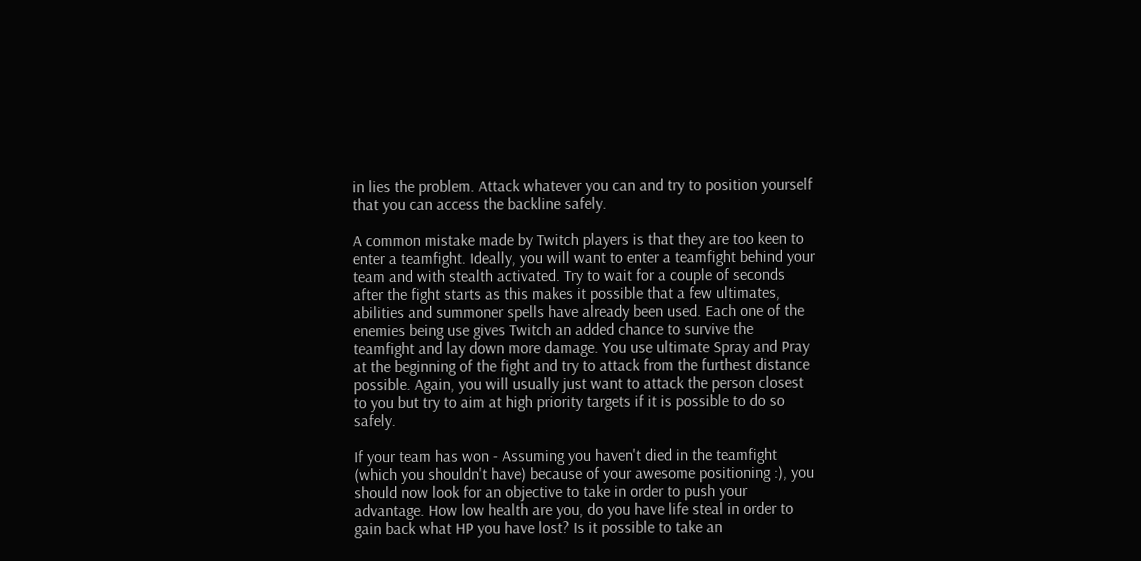in lies the problem. Attack whatever you can and try to position yourself that you can access the backline safely.

A common mistake made by Twitch players is that they are too keen to enter a teamfight. Ideally, you will want to enter a teamfight behind your team and with stealth activated. Try to wait for a couple of seconds after the fight starts as this makes it possible that a few ultimates, abilities and summoner spells have already been used. Each one of the enemies being use gives Twitch an added chance to survive the teamfight and lay down more damage. You use ultimate Spray and Pray at the beginning of the fight and try to attack from the furthest distance possible. Again, you will usually just want to attack the person closest to you but try to aim at high priority targets if it is possible to do so safely.

If your team has won - Assuming you haven't died in the teamfight (which you shouldn't have) because of your awesome positioning :), you should now look for an objective to take in order to push your advantage. How low health are you, do you have life steal in order to gain back what HP you have lost? Is it possible to take an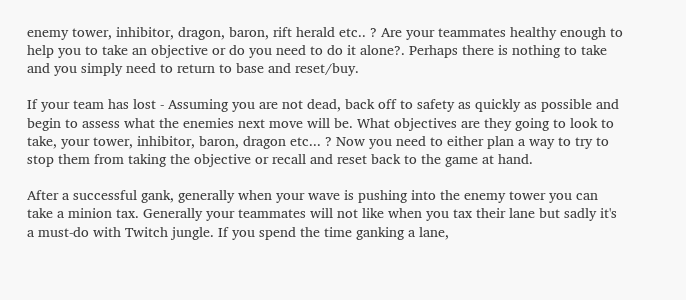enemy tower, inhibitor, dragon, baron, rift herald etc.. ? Are your teammates healthy enough to help you to take an objective or do you need to do it alone?. Perhaps there is nothing to take and you simply need to return to base and reset/buy.

If your team has lost - Assuming you are not dead, back off to safety as quickly as possible and begin to assess what the enemies next move will be. What objectives are they going to look to take, your tower, inhibitor, baron, dragon etc... ? Now you need to either plan a way to try to stop them from taking the objective or recall and reset back to the game at hand.

After a successful gank, generally when your wave is pushing into the enemy tower you can take a minion tax. Generally your teammates will not like when you tax their lane but sadly it's a must-do with Twitch jungle. If you spend the time ganking a lane,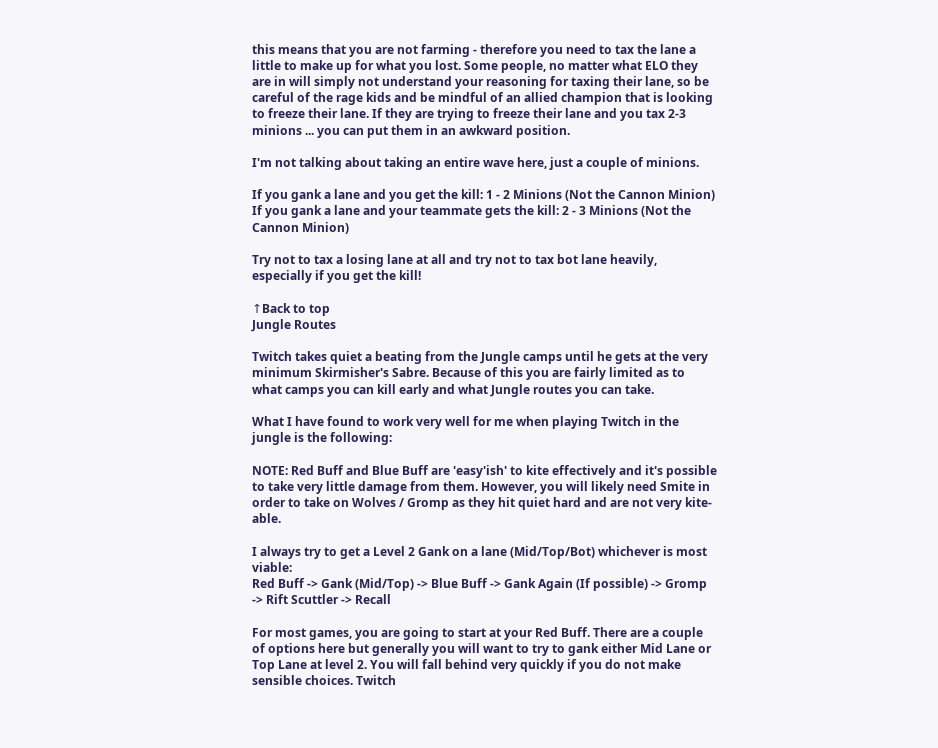this means that you are not farming - therefore you need to tax the lane a little to make up for what you lost. Some people, no matter what ELO they are in will simply not understand your reasoning for taxing their lane, so be careful of the rage kids and be mindful of an allied champion that is looking to freeze their lane. If they are trying to freeze their lane and you tax 2-3 minions ... you can put them in an awkward position.

I'm not talking about taking an entire wave here, just a couple of minions.

If you gank a lane and you get the kill: 1 - 2 Minions (Not the Cannon Minion)
If you gank a lane and your teammate gets the kill: 2 - 3 Minions (Not the Cannon Minion)

Try not to tax a losing lane at all and try not to tax bot lane heavily, especially if you get the kill!

↑Back to top
Jungle Routes

Twitch takes quiet a beating from the Jungle camps until he gets at the very minimum Skirmisher's Sabre. Because of this you are fairly limited as to what camps you can kill early and what Jungle routes you can take.

What I have found to work very well for me when playing Twitch in the jungle is the following:

NOTE: Red Buff and Blue Buff are 'easy'ish' to kite effectively and it's possible to take very little damage from them. However, you will likely need Smite in order to take on Wolves / Gromp as they hit quiet hard and are not very kite-able.

I always try to get a Level 2 Gank on a lane (Mid/Top/Bot) whichever is most viable:
Red Buff -> Gank (Mid/Top) -> Blue Buff -> Gank Again (If possible) -> Gromp -> Rift Scuttler -> Recall

For most games, you are going to start at your Red Buff. There are a couple of options here but generally you will want to try to gank either Mid Lane or Top Lane at level 2. You will fall behind very quickly if you do not make sensible choices. Twitch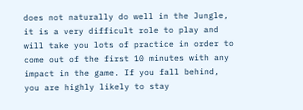does not naturally do well in the Jungle, it is a very difficult role to play and will take you lots of practice in order to come out of the first 10 minutes with any impact in the game. If you fall behind, you are highly likely to stay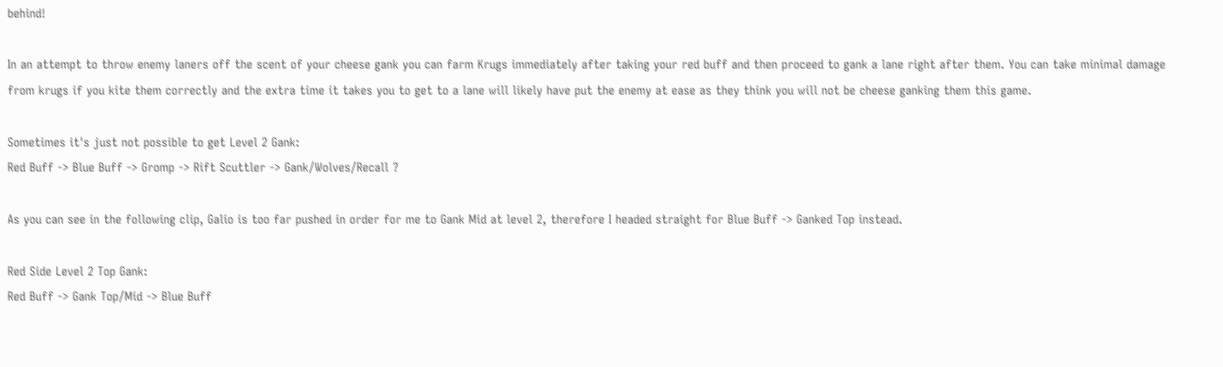behind!

In an attempt to throw enemy laners off the scent of your cheese gank you can farm Krugs immediately after taking your red buff and then proceed to gank a lane right after them. You can take minimal damage from krugs if you kite them correctly and the extra time it takes you to get to a lane will likely have put the enemy at ease as they think you will not be cheese ganking them this game.

Sometimes it's just not possible to get Level 2 Gank:
Red Buff -> Blue Buff -> Gromp -> Rift Scuttler -> Gank/Wolves/Recall ?

As you can see in the following clip, Galio is too far pushed in order for me to Gank Mid at level 2, therefore I headed straight for Blue Buff -> Ganked Top instead.

Red Side Level 2 Top Gank:
Red Buff -> Gank Top/Mid -> Blue Buff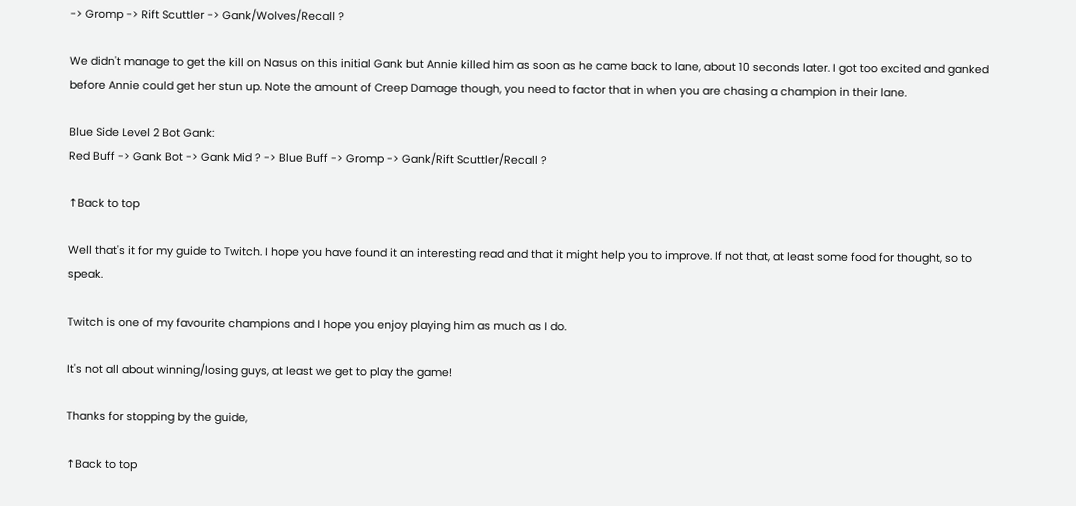-> Gromp -> Rift Scuttler -> Gank/Wolves/Recall ?

We didn't manage to get the kill on Nasus on this initial Gank but Annie killed him as soon as he came back to lane, about 10 seconds later. I got too excited and ganked before Annie could get her stun up. Note the amount of Creep Damage though, you need to factor that in when you are chasing a champion in their lane.

Blue Side Level 2 Bot Gank:
Red Buff -> Gank Bot -> Gank Mid ? -> Blue Buff -> Gromp -> Gank/Rift Scuttler/Recall ?

↑Back to top

Well that's it for my guide to Twitch. I hope you have found it an interesting read and that it might help you to improve. If not that, at least some food for thought, so to speak.

Twitch is one of my favourite champions and I hope you enjoy playing him as much as I do.

It's not all about winning/losing guys, at least we get to play the game!

Thanks for stopping by the guide,

↑Back to top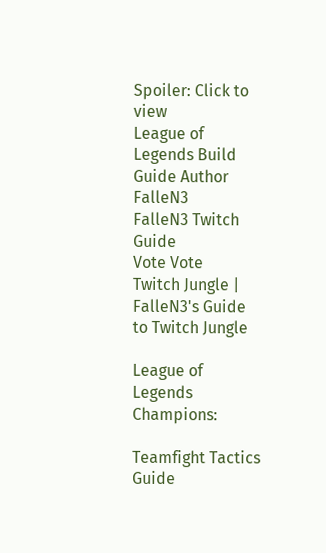Spoiler: Click to view
League of Legends Build Guide Author FalleN3
FalleN3 Twitch Guide
Vote Vote
Twitch Jungle | FalleN3's Guide to Twitch Jungle

League of Legends Champions:

Teamfight Tactics Guide